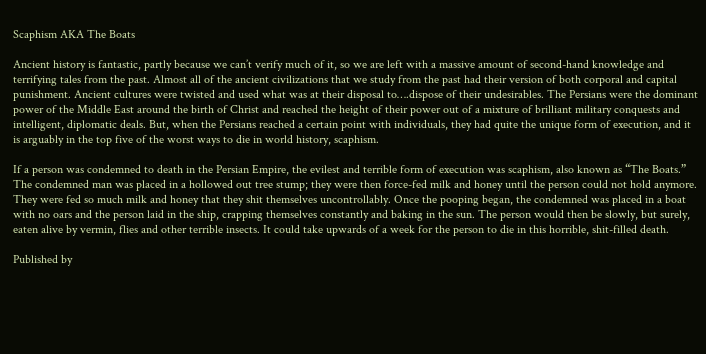Scaphism AKA The Boats

Ancient history is fantastic, partly because we can’t verify much of it, so we are left with a massive amount of second-hand knowledge and terrifying tales from the past. Almost all of the ancient civilizations that we study from the past had their version of both corporal and capital punishment. Ancient cultures were twisted and used what was at their disposal to….dispose of their undesirables. The Persians were the dominant power of the Middle East around the birth of Christ and reached the height of their power out of a mixture of brilliant military conquests and intelligent, diplomatic deals. But, when the Persians reached a certain point with individuals, they had quite the unique form of execution, and it is arguably in the top five of the worst ways to die in world history, scaphism.

If a person was condemned to death in the Persian Empire, the evilest and terrible form of execution was scaphism, also known as “The Boats.” The condemned man was placed in a hollowed out tree stump; they were then force-fed milk and honey until the person could not hold anymore. They were fed so much milk and honey that they shit themselves uncontrollably. Once the pooping began, the condemned was placed in a boat with no oars and the person laid in the ship, crapping themselves constantly and baking in the sun. The person would then be slowly, but surely, eaten alive by vermin, flies and other terrible insects. It could take upwards of a week for the person to die in this horrible, shit-filled death.

Published by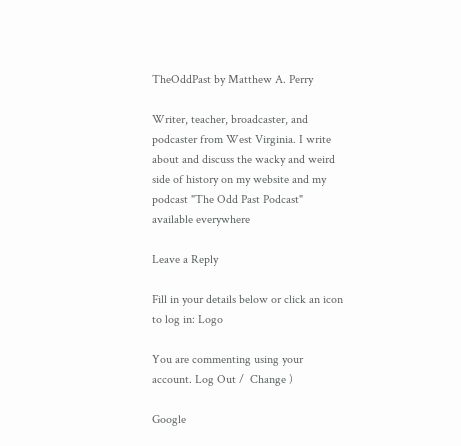TheOddPast by Matthew A. Perry

Writer, teacher, broadcaster, and podcaster from West Virginia. I write about and discuss the wacky and weird side of history on my website and my podcast "The Odd Past Podcast" available everywhere

Leave a Reply

Fill in your details below or click an icon to log in: Logo

You are commenting using your account. Log Out /  Change )

Google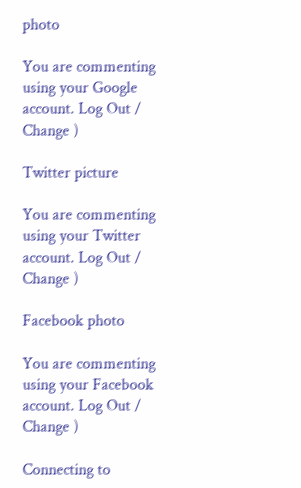photo

You are commenting using your Google account. Log Out /  Change )

Twitter picture

You are commenting using your Twitter account. Log Out /  Change )

Facebook photo

You are commenting using your Facebook account. Log Out /  Change )

Connecting to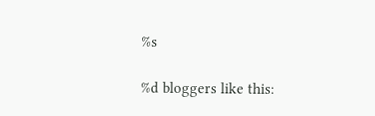%s

%d bloggers like this: